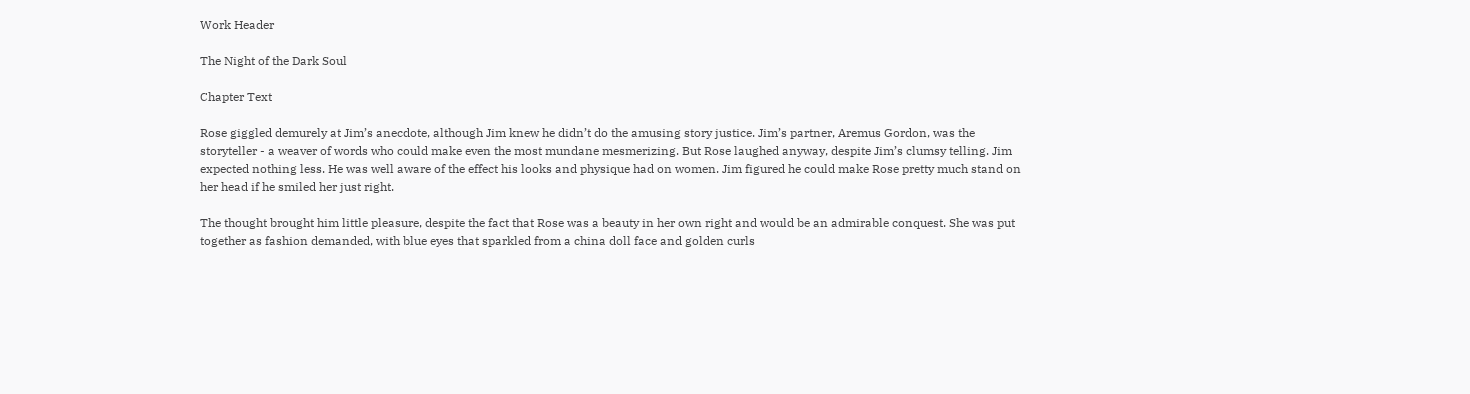Work Header

The Night of the Dark Soul

Chapter Text

Rose giggled demurely at Jim’s anecdote, although Jim knew he didn’t do the amusing story justice. Jim’s partner, Aremus Gordon, was the storyteller - a weaver of words who could make even the most mundane mesmerizing. But Rose laughed anyway, despite Jim’s clumsy telling. Jim expected nothing less. He was well aware of the effect his looks and physique had on women. Jim figured he could make Rose pretty much stand on her head if he smiled her just right.

The thought brought him little pleasure, despite the fact that Rose was a beauty in her own right and would be an admirable conquest. She was put together as fashion demanded, with blue eyes that sparkled from a china doll face and golden curls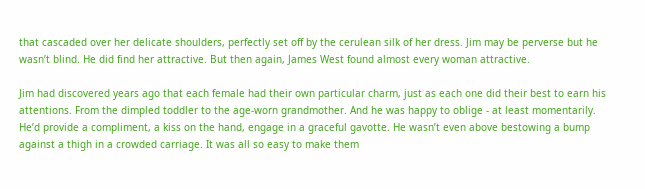that cascaded over her delicate shoulders, perfectly set off by the cerulean silk of her dress. Jim may be perverse but he wasn’t blind. He did find her attractive. But then again, James West found almost every woman attractive.

Jim had discovered years ago that each female had their own particular charm, just as each one did their best to earn his attentions. From the dimpled toddler to the age-worn grandmother. And he was happy to oblige - at least momentarily. He’d provide a compliment, a kiss on the hand, engage in a graceful gavotte. He wasn’t even above bestowing a bump against a thigh in a crowded carriage. It was all so easy to make them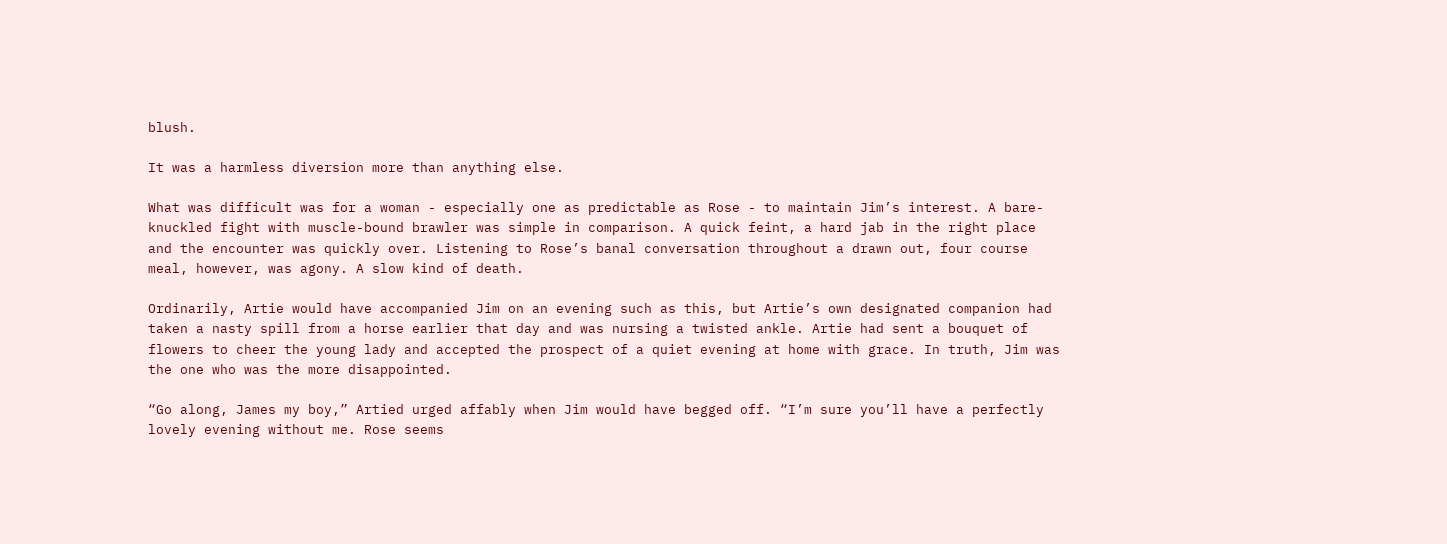blush.

It was a harmless diversion more than anything else.

What was difficult was for a woman - especially one as predictable as Rose - to maintain Jim’s interest. A bare-knuckled fight with muscle-bound brawler was simple in comparison. A quick feint, a hard jab in the right place and the encounter was quickly over. Listening to Rose’s banal conversation throughout a drawn out, four course meal, however, was agony. A slow kind of death.

Ordinarily, Artie would have accompanied Jim on an evening such as this, but Artie’s own designated companion had taken a nasty spill from a horse earlier that day and was nursing a twisted ankle. Artie had sent a bouquet of flowers to cheer the young lady and accepted the prospect of a quiet evening at home with grace. In truth, Jim was the one who was the more disappointed.

“Go along, James my boy,” Artied urged affably when Jim would have begged off. “I’m sure you’ll have a perfectly lovely evening without me. Rose seems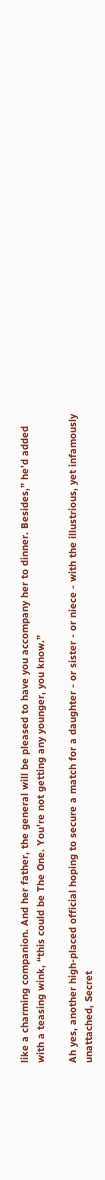like a charming companion. And her father, the general will be pleased to have you accompany her to dinner. Besides,” he’d added with a teasing wink, “this could be The One. You’re not getting any younger, you know.”

Ah yes, another high-placed official hoping to secure a match for a daughter - or sister - or niece - with the illustrious, yet infamously unattached, Secret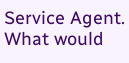Service Agent. What would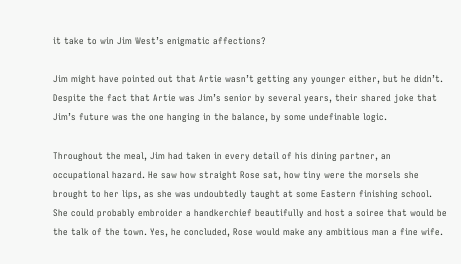it take to win Jim West’s enigmatic affections?

Jim might have pointed out that Artie wasn’t getting any younger either, but he didn’t. Despite the fact that Artie was Jim’s senior by several years, their shared joke that Jim’s future was the one hanging in the balance, by some undefinable logic.

Throughout the meal, Jim had taken in every detail of his dining partner, an occupational hazard. He saw how straight Rose sat, how tiny were the morsels she brought to her lips, as she was undoubtedly taught at some Eastern finishing school. She could probably embroider a handkerchief beautifully and host a soiree that would be the talk of the town. Yes, he concluded, Rose would make any ambitious man a fine wife.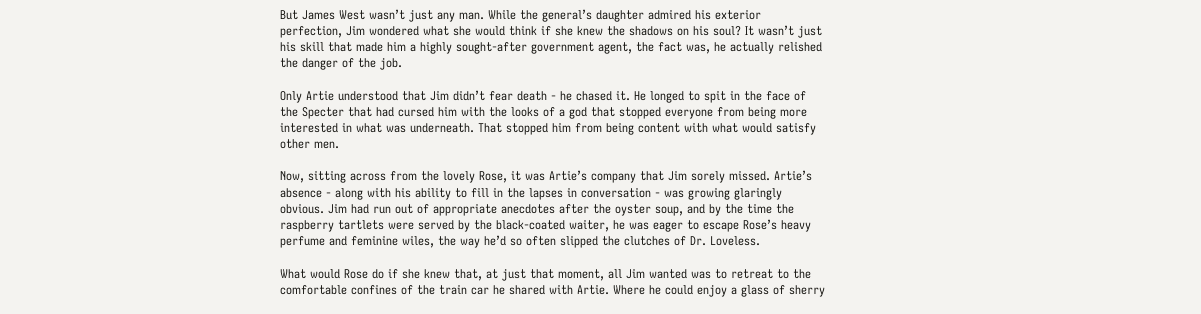But James West wasn’t just any man. While the general’s daughter admired his exterior perfection, Jim wondered what she would think if she knew the shadows on his soul? It wasn’t just his skill that made him a highly sought-after government agent, the fact was, he actually relished the danger of the job.

Only Artie understood that Jim didn’t fear death - he chased it. He longed to spit in the face of the Specter that had cursed him with the looks of a god that stopped everyone from being more interested in what was underneath. That stopped him from being content with what would satisfy other men.

Now, sitting across from the lovely Rose, it was Artie’s company that Jim sorely missed. Artie’s absence - along with his ability to fill in the lapses in conversation - was growing glaringly obvious. Jim had run out of appropriate anecdotes after the oyster soup, and by the time the raspberry tartlets were served by the black-coated waiter, he was eager to escape Rose’s heavy perfume and feminine wiles, the way he’d so often slipped the clutches of Dr. Loveless.

What would Rose do if she knew that, at just that moment, all Jim wanted was to retreat to the comfortable confines of the train car he shared with Artie. Where he could enjoy a glass of sherry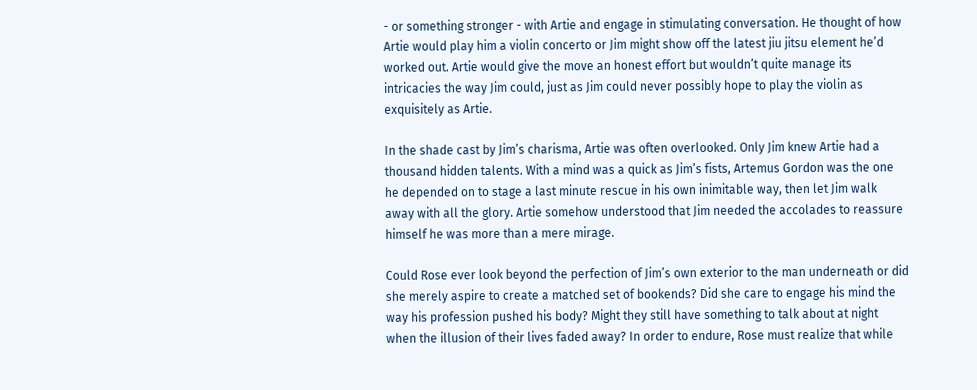- or something stronger - with Artie and engage in stimulating conversation. He thought of how Artie would play him a violin concerto or Jim might show off the latest jiu jitsu element he’d worked out. Artie would give the move an honest effort but wouldn’t quite manage its intricacies the way Jim could, just as Jim could never possibly hope to play the violin as exquisitely as Artie.

In the shade cast by Jim’s charisma, Artie was often overlooked. Only Jim knew Artie had a thousand hidden talents. With a mind was a quick as Jim’s fists, Artemus Gordon was the one he depended on to stage a last minute rescue in his own inimitable way, then let Jim walk away with all the glory. Artie somehow understood that Jim needed the accolades to reassure himself he was more than a mere mirage.

Could Rose ever look beyond the perfection of Jim’s own exterior to the man underneath or did she merely aspire to create a matched set of bookends? Did she care to engage his mind the way his profession pushed his body? Might they still have something to talk about at night when the illusion of their lives faded away? In order to endure, Rose must realize that while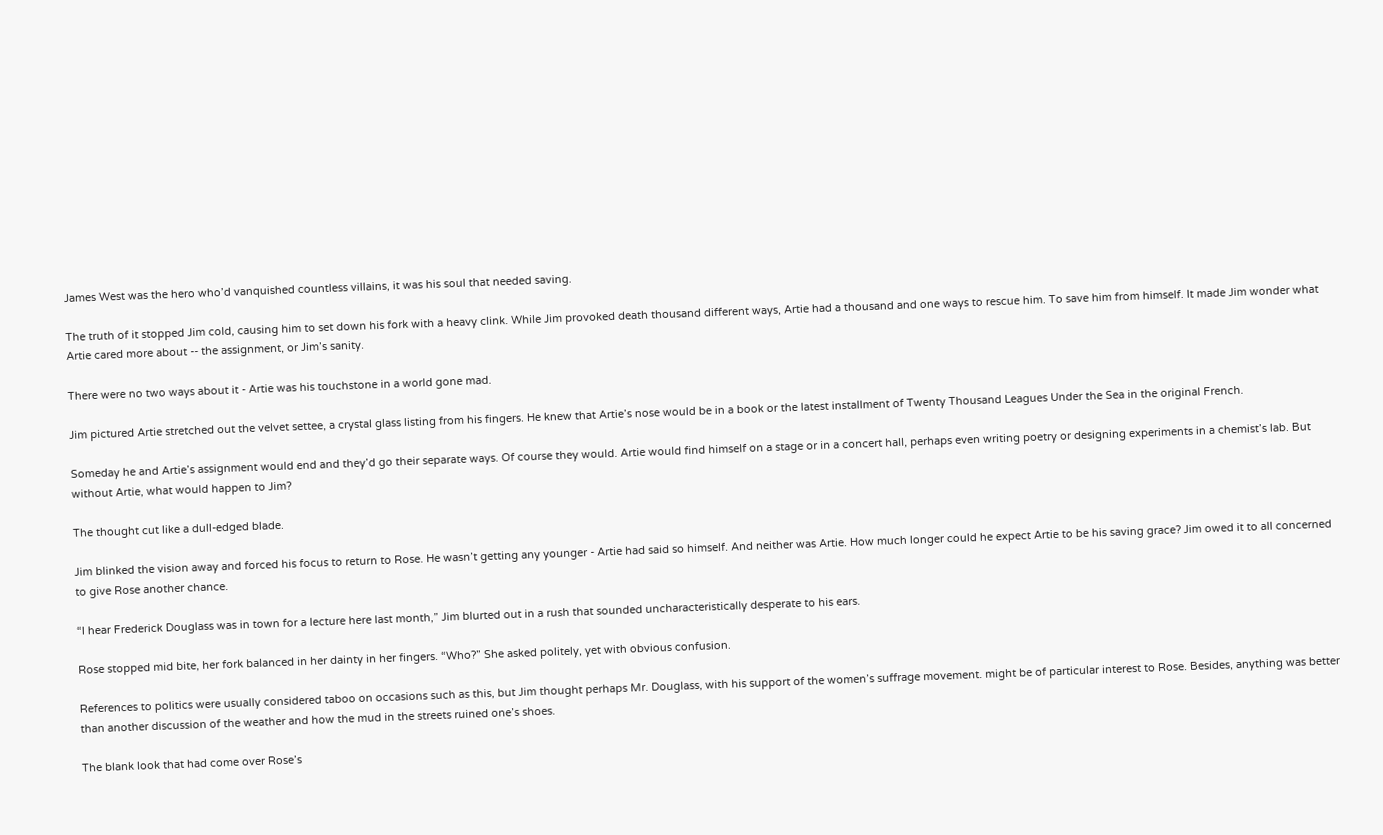James West was the hero who’d vanquished countless villains, it was his soul that needed saving.

The truth of it stopped Jim cold, causing him to set down his fork with a heavy clink. While Jim provoked death thousand different ways, Artie had a thousand and one ways to rescue him. To save him from himself. It made Jim wonder what Artie cared more about -- the assignment, or Jim’s sanity.

There were no two ways about it - Artie was his touchstone in a world gone mad.

Jim pictured Artie stretched out the velvet settee, a crystal glass listing from his fingers. He knew that Artie’s nose would be in a book or the latest installment of Twenty Thousand Leagues Under the Sea in the original French.

Someday he and Artie’s assignment would end and they’d go their separate ways. Of course they would. Artie would find himself on a stage or in a concert hall, perhaps even writing poetry or designing experiments in a chemist’s lab. But without Artie, what would happen to Jim?

The thought cut like a dull-edged blade.

Jim blinked the vision away and forced his focus to return to Rose. He wasn’t getting any younger - Artie had said so himself. And neither was Artie. How much longer could he expect Artie to be his saving grace? Jim owed it to all concerned to give Rose another chance.

“I hear Frederick Douglass was in town for a lecture here last month,” Jim blurted out in a rush that sounded uncharacteristically desperate to his ears.

Rose stopped mid bite, her fork balanced in her dainty in her fingers. “Who?” She asked politely, yet with obvious confusion.

References to politics were usually considered taboo on occasions such as this, but Jim thought perhaps Mr. Douglass, with his support of the women’s suffrage movement. might be of particular interest to Rose. Besides, anything was better than another discussion of the weather and how the mud in the streets ruined one’s shoes.

The blank look that had come over Rose’s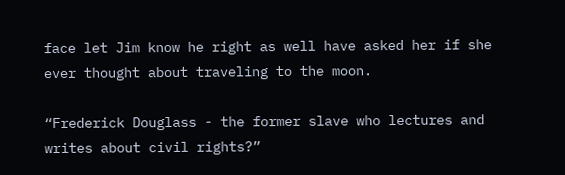face let Jim know he right as well have asked her if she ever thought about traveling to the moon.

“Frederick Douglass - the former slave who lectures and writes about civil rights?”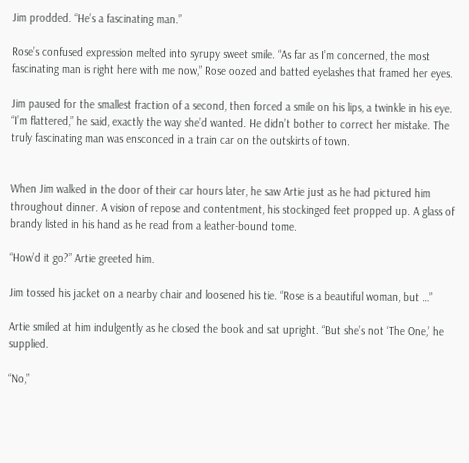Jim prodded. “He’s a fascinating man.”

Rose’s confused expression melted into syrupy sweet smile. “As far as I’m concerned, the most fascinating man is right here with me now,” Rose oozed and batted eyelashes that framed her eyes.

Jim paused for the smallest fraction of a second, then forced a smile on his lips, a twinkle in his eye. “I’m flattered,” he said, exactly the way she’d wanted. He didn’t bother to correct her mistake. The truly fascinating man was ensconced in a train car on the outskirts of town.


When Jim walked in the door of their car hours later, he saw Artie just as he had pictured him throughout dinner. A vision of repose and contentment, his stockinged feet propped up. A glass of brandy listed in his hand as he read from a leather-bound tome.

“How’d it go?” Artie greeted him.

Jim tossed his jacket on a nearby chair and loosened his tie. “Rose is a beautiful woman, but …”

Artie smiled at him indulgently as he closed the book and sat upright. “But she’s not ‘The One,’ he supplied.

“No,”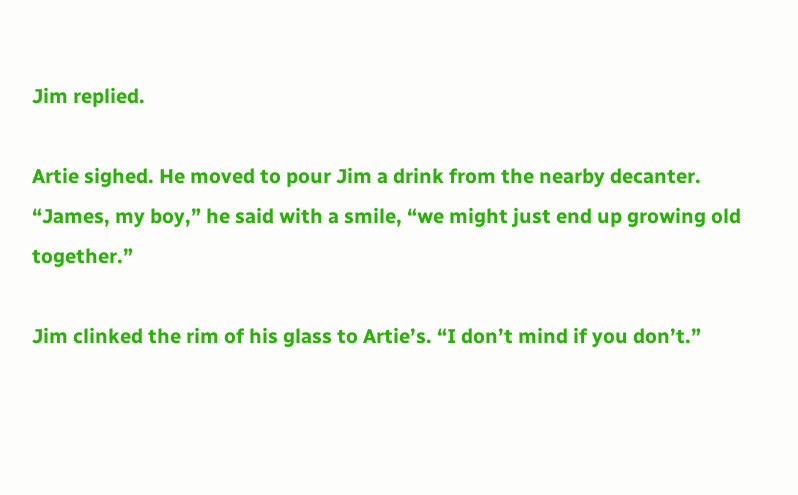Jim replied.

Artie sighed. He moved to pour Jim a drink from the nearby decanter. “James, my boy,” he said with a smile, “we might just end up growing old together.”

Jim clinked the rim of his glass to Artie’s. “I don’t mind if you don’t.”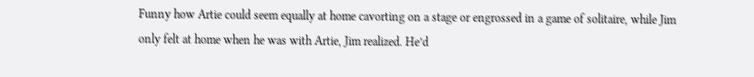Funny how Artie could seem equally at home cavorting on a stage or engrossed in a game of solitaire, while Jim only felt at home when he was with Artie, Jim realized. He’d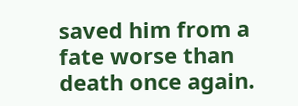saved him from a fate worse than death once again.